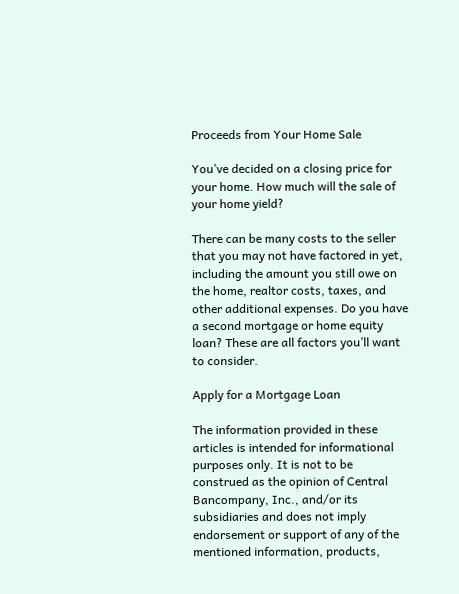Proceeds from Your Home Sale

You’ve decided on a closing price for your home. How much will the sale of your home yield?

There can be many costs to the seller that you may not have factored in yet, including the amount you still owe on the home, realtor costs, taxes, and other additional expenses. Do you have a second mortgage or home equity loan? These are all factors you’ll want to consider.

Apply for a Mortgage Loan

The information provided in these articles is intended for informational purposes only. It is not to be construed as the opinion of Central Bancompany, Inc., and/or its subsidiaries and does not imply endorsement or support of any of the mentioned information, products,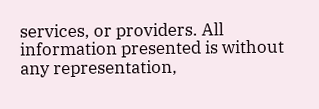services, or providers. All information presented is without any representation,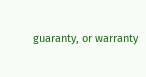guaranty, or warranty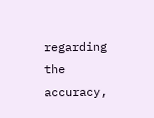regarding the accuracy,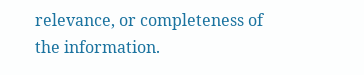relevance, or completeness of the information.